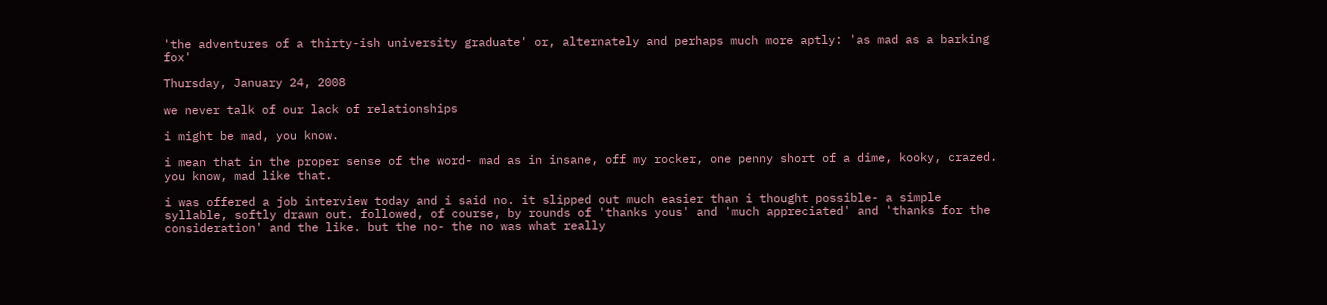'the adventures of a thirty-ish university graduate' or, alternately and perhaps much more aptly: 'as mad as a barking fox'

Thursday, January 24, 2008

we never talk of our lack of relationships

i might be mad, you know.

i mean that in the proper sense of the word- mad as in insane, off my rocker, one penny short of a dime, kooky, crazed. you know, mad like that.

i was offered a job interview today and i said no. it slipped out much easier than i thought possible- a simple syllable, softly drawn out. followed, of course, by rounds of 'thanks yous' and 'much appreciated' and 'thanks for the consideration' and the like. but the no- the no was what really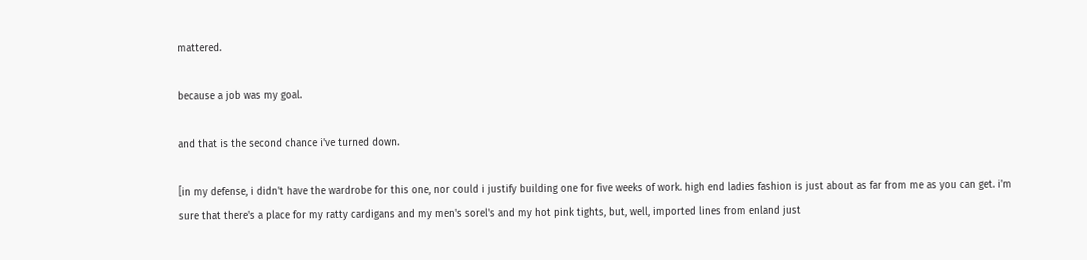mattered.

because a job was my goal.

and that is the second chance i've turned down.

[in my defense, i didn't have the wardrobe for this one, nor could i justify building one for five weeks of work. high end ladies fashion is just about as far from me as you can get. i'm sure that there's a place for my ratty cardigans and my men's sorel's and my hot pink tights, but, well, imported lines from enland just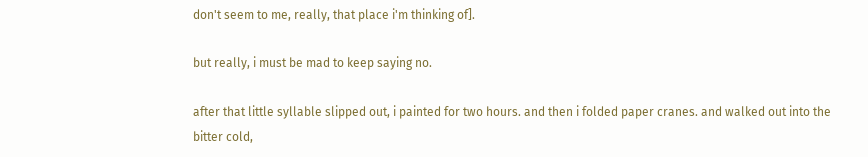don't seem to me, really, that place i'm thinking of].

but really, i must be mad to keep saying no.

after that little syllable slipped out, i painted for two hours. and then i folded paper cranes. and walked out into the bitter cold,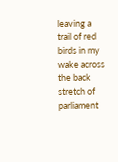leaving a trail of red birds in my wake across the back stretch of parliament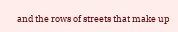and the rows of streets that make up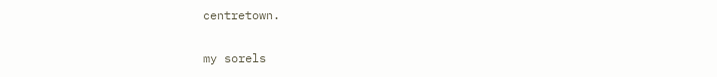centretown.

my sorels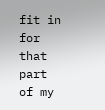fit in for that part of my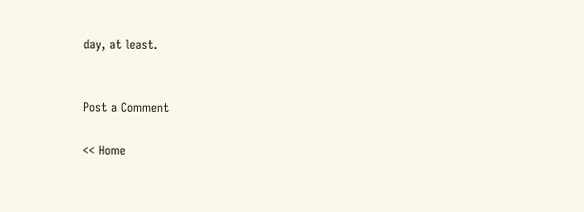day, at least.


Post a Comment

<< Home